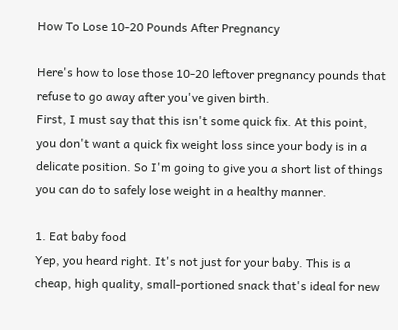How To Lose 10-20 Pounds After Pregnancy

Here's how to lose those 10-20 leftover pregnancy pounds that refuse to go away after you've given birth.
First, I must say that this isn't some quick fix. At this point, you don't want a quick fix weight loss since your body is in a delicate position. So I'm going to give you a short list of things you can do to safely lose weight in a healthy manner.

1. Eat baby food
Yep, you heard right. It's not just for your baby. This is a cheap, high quality, small-portioned snack that's ideal for new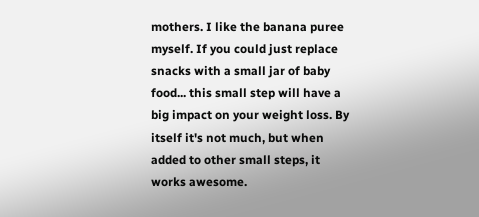mothers. I like the banana puree myself. If you could just replace snacks with a small jar of baby food... this small step will have a big impact on your weight loss. By itself it's not much, but when added to other small steps, it works awesome.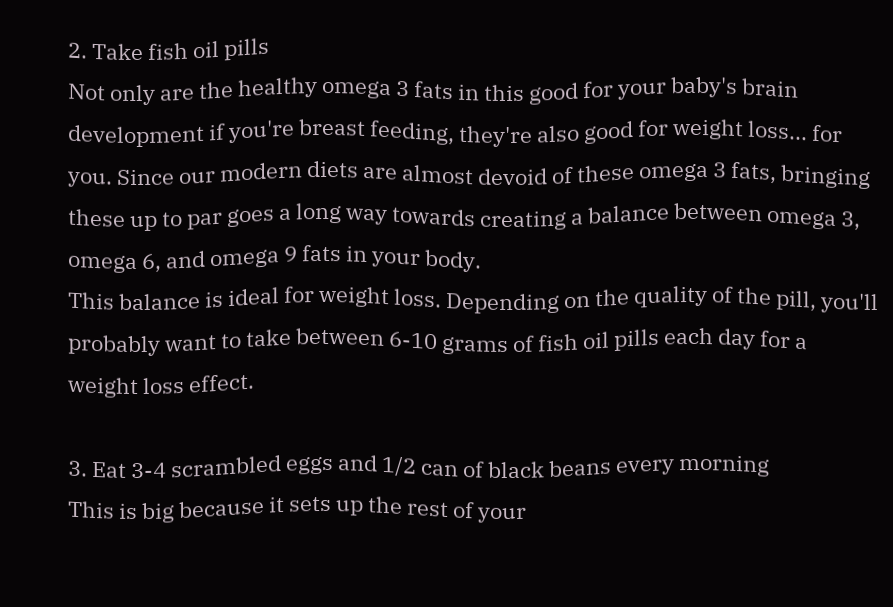2. Take fish oil pills
Not only are the healthy omega 3 fats in this good for your baby's brain development if you're breast feeding, they're also good for weight loss... for you. Since our modern diets are almost devoid of these omega 3 fats, bringing these up to par goes a long way towards creating a balance between omega 3, omega 6, and omega 9 fats in your body.
This balance is ideal for weight loss. Depending on the quality of the pill, you'll probably want to take between 6-10 grams of fish oil pills each day for a weight loss effect.

3. Eat 3-4 scrambled eggs and 1/2 can of black beans every morning
This is big because it sets up the rest of your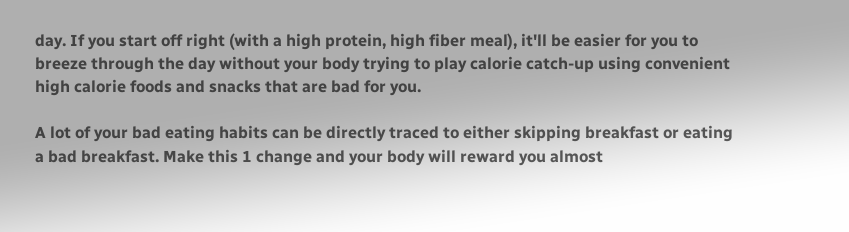day. If you start off right (with a high protein, high fiber meal), it'll be easier for you to breeze through the day without your body trying to play calorie catch-up using convenient high calorie foods and snacks that are bad for you.

A lot of your bad eating habits can be directly traced to either skipping breakfast or eating a bad breakfast. Make this 1 change and your body will reward you almost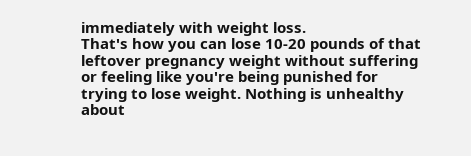immediately with weight loss.
That's how you can lose 10-20 pounds of that leftover pregnancy weight without suffering or feeling like you're being punished for trying to lose weight. Nothing is unhealthy about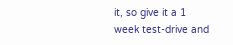it, so give it a 1 week test-drive and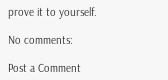prove it to yourself.

No comments:

Post a Comment